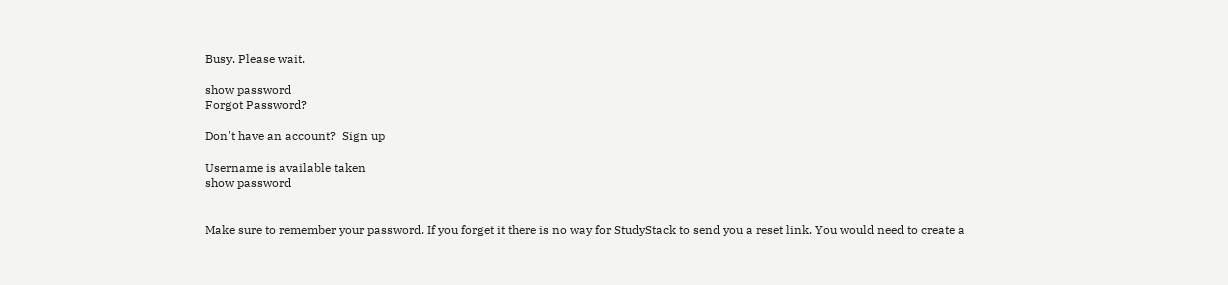Busy. Please wait.

show password
Forgot Password?

Don't have an account?  Sign up

Username is available taken
show password


Make sure to remember your password. If you forget it there is no way for StudyStack to send you a reset link. You would need to create a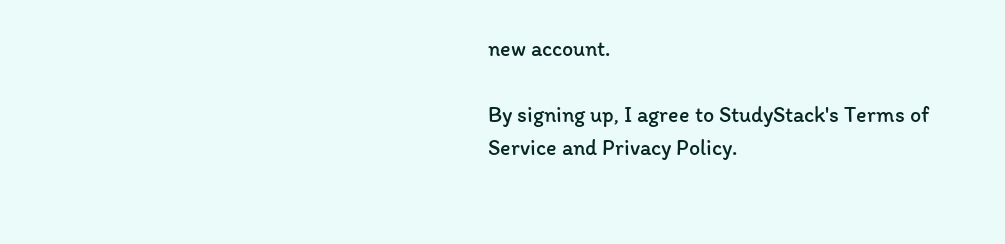new account.

By signing up, I agree to StudyStack's Terms of Service and Privacy Policy.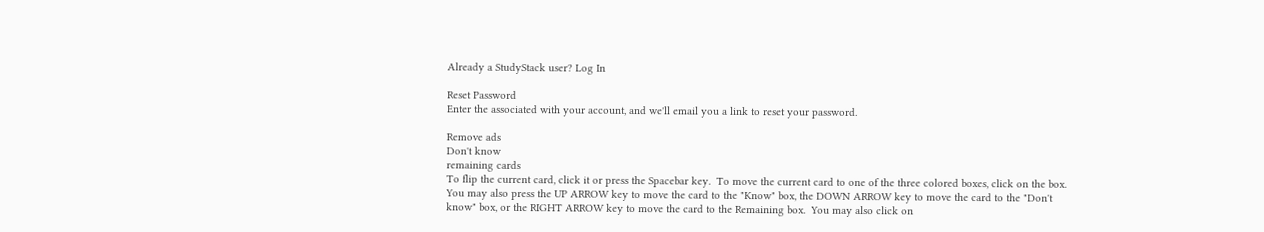Already a StudyStack user? Log In

Reset Password
Enter the associated with your account, and we'll email you a link to reset your password.

Remove ads
Don't know
remaining cards
To flip the current card, click it or press the Spacebar key.  To move the current card to one of the three colored boxes, click on the box.  You may also press the UP ARROW key to move the card to the "Know" box, the DOWN ARROW key to move the card to the "Don't know" box, or the RIGHT ARROW key to move the card to the Remaining box.  You may also click on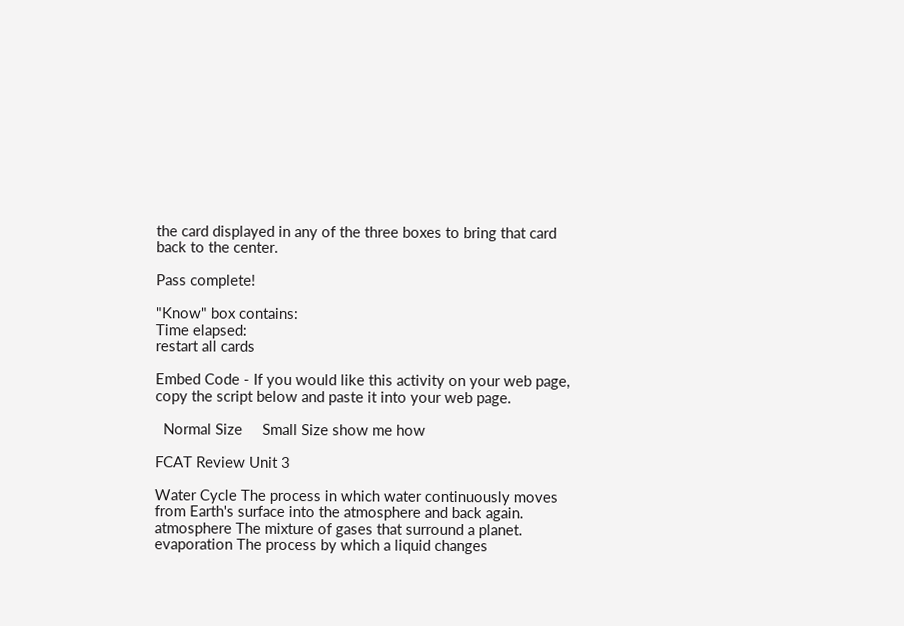the card displayed in any of the three boxes to bring that card back to the center.

Pass complete!

"Know" box contains:
Time elapsed:
restart all cards

Embed Code - If you would like this activity on your web page, copy the script below and paste it into your web page.

  Normal Size     Small Size show me how

FCAT Review Unit 3

Water Cycle The process in which water continuously moves from Earth's surface into the atmosphere and back again.
atmosphere The mixture of gases that surround a planet.
evaporation The process by which a liquid changes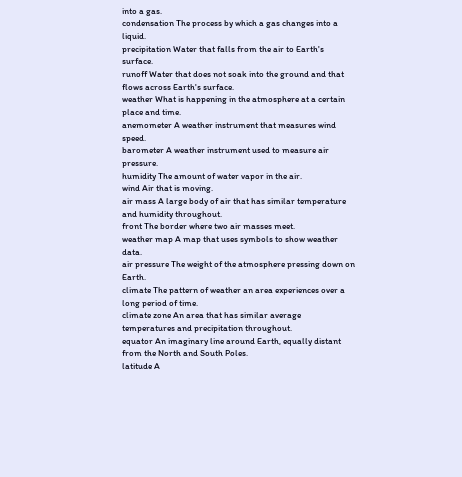into a gas.
condensation The process by which a gas changes into a liquid.
precipitation Water that falls from the air to Earth's surface.
runoff Water that does not soak into the ground and that flows across Earth's surface.
weather What is happening in the atmosphere at a certain place and time.
anemometer A weather instrument that measures wind speed.
barometer A weather instrument used to measure air pressure.
humidity The amount of water vapor in the air.
wind Air that is moving.
air mass A large body of air that has similar temperature and humidity throughout.
front The border where two air masses meet.
weather map A map that uses symbols to show weather data.
air pressure The weight of the atmosphere pressing down on Earth.
climate The pattern of weather an area experiences over a long period of time.
climate zone An area that has similar average temperatures and precipitation throughout.
equator An imaginary line around Earth, equally distant from the North and South Poles.
latitude A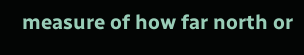measure of how far north or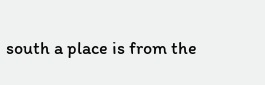south a place is from the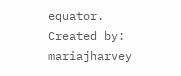equator.
Created by: mariajharvey